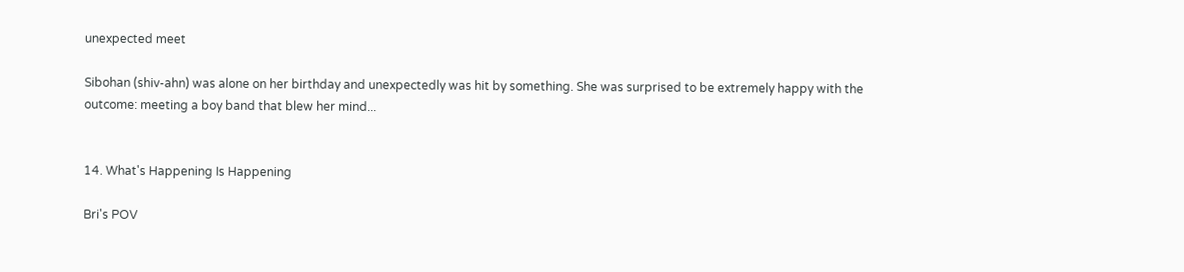unexpected meet

Sibohan (shiv-ahn) was alone on her birthday and unexpectedly was hit by something. She was surprised to be extremely happy with the outcome: meeting a boy band that blew her mind...


14. What's Happening Is Happening

Bri's POV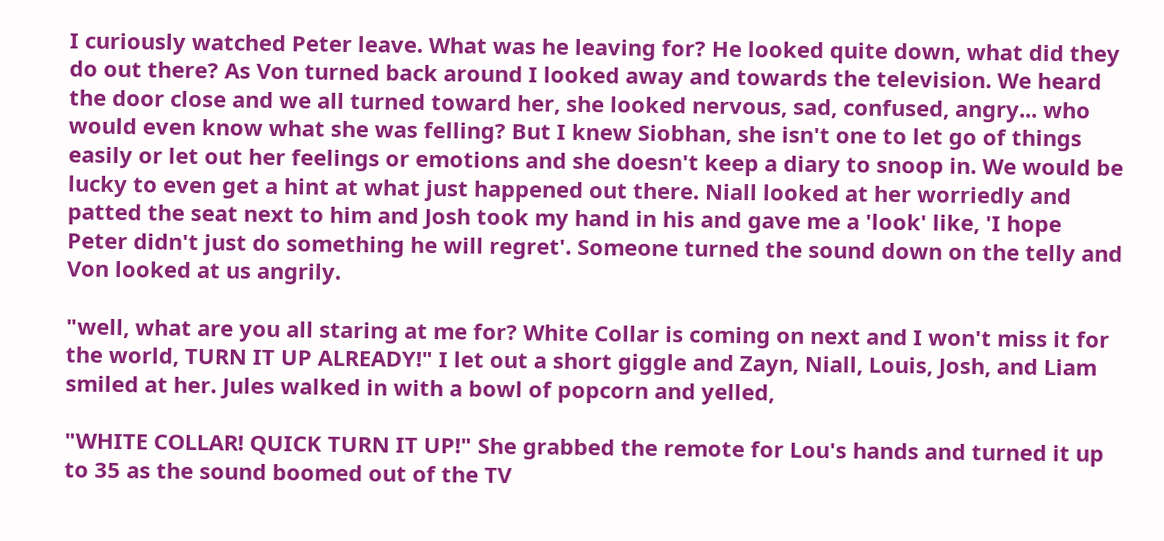I curiously watched Peter leave. What was he leaving for? He looked quite down, what did they do out there? As Von turned back around I looked away and towards the television. We heard the door close and we all turned toward her, she looked nervous, sad, confused, angry... who would even know what she was felling? But I knew Siobhan, she isn't one to let go of things easily or let out her feelings or emotions and she doesn't keep a diary to snoop in. We would be lucky to even get a hint at what just happened out there. Niall looked at her worriedly and patted the seat next to him and Josh took my hand in his and gave me a 'look' like, 'I hope Peter didn't just do something he will regret'. Someone turned the sound down on the telly and Von looked at us angrily.

"well, what are you all staring at me for? White Collar is coming on next and I won't miss it for the world, TURN IT UP ALREADY!" I let out a short giggle and Zayn, Niall, Louis, Josh, and Liam smiled at her. Jules walked in with a bowl of popcorn and yelled,

"WHITE COLLAR! QUICK TURN IT UP!" She grabbed the remote for Lou's hands and turned it up to 35 as the sound boomed out of the TV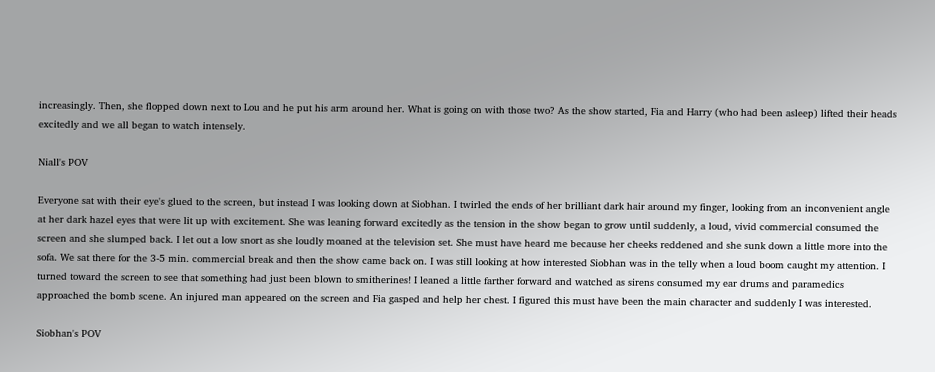increasingly. Then, she flopped down next to Lou and he put his arm around her. What is going on with those two? As the show started, Fia and Harry (who had been asleep) lifted their heads excitedly and we all began to watch intensely.

Niall's POV

Everyone sat with their eye's glued to the screen, but instead I was looking down at Siobhan. I twirled the ends of her brilliant dark hair around my finger, looking from an inconvenient angle at her dark hazel eyes that were lit up with excitement. She was leaning forward excitedly as the tension in the show began to grow until suddenly, a loud, vivid commercial consumed the screen and she slumped back. I let out a low snort as she loudly moaned at the television set. She must have heard me because her cheeks reddened and she sunk down a little more into the sofa. We sat there for the 3-5 min. commercial break and then the show came back on. I was still looking at how interested Siobhan was in the telly when a loud boom caught my attention. I turned toward the screen to see that something had just been blown to smitherines! I leaned a little farther forward and watched as sirens consumed my ear drums and paramedics approached the bomb scene. An injured man appeared on the screen and Fia gasped and help her chest. I figured this must have been the main character and suddenly I was interested.

Siobhan's POV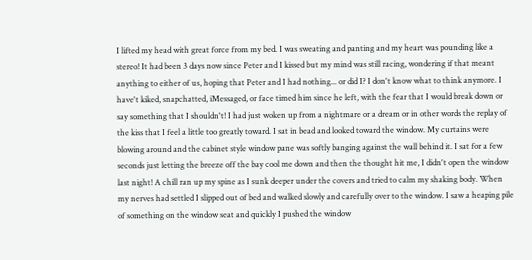I lifted my head with great force from my bed. I was sweating and panting and my heart was pounding like a stereo! It had been 3 days now since Peter and I kissed but my mind was still racing, wondering if that meant anything to either of us, hoping that Peter and I had nothing... or did I? I don't know what to think anymore. I have't kiked, snapchatted, iMessaged, or face timed him since he left, with the fear that I would break down or say something that I shouldn't! I had just woken up from a nightmare or a dream or in other words the replay of the kiss that I feel a little too greatly toward. I sat in bead and looked toward the window. My curtains were blowing around and the cabinet style window pane was softly banging against the wall behind it. I sat for a few seconds just letting the breeze off the bay cool me down and then the thought hit me, I didn't open the window last night! A chill ran up my spine as I sunk deeper under the covers and tried to calm my shaking body. When my nerves had settled I slipped out of bed and walked slowly and carefully over to the window. I saw a heaping pile of something on the window seat and quickly I pushed the window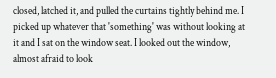closed, latched it, and pulled the curtains tightly behind me. I picked up whatever that 'something' was without looking at it and I sat on the window seat. I looked out the window, almost afraid to look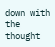down with the thought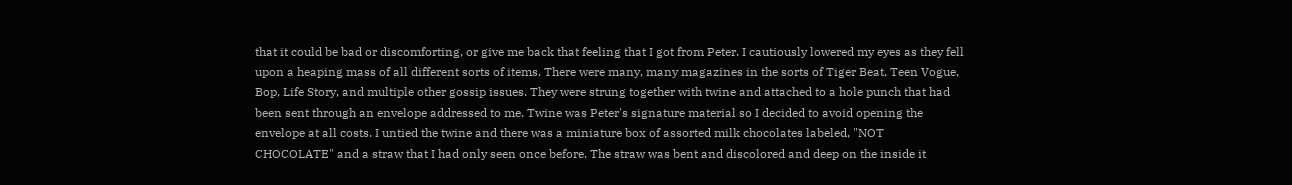that it could be bad or discomforting, or give me back that feeling that I got from Peter. I cautiously lowered my eyes as they fell upon a heaping mass of all different sorts of items. There were many, many magazines in the sorts of Tiger Beat, Teen Vogue, Bop, Life Story, and multiple other gossip issues. They were strung together with twine and attached to a hole punch that had been sent through an envelope addressed to me. Twine was Peter's signature material so I decided to avoid opening the envelope at all costs. I untied the twine and there was a miniature box of assorted milk chocolates labeled, "NOT CHOCOLATE" and a straw that I had only seen once before. The straw was bent and discolored and deep on the inside it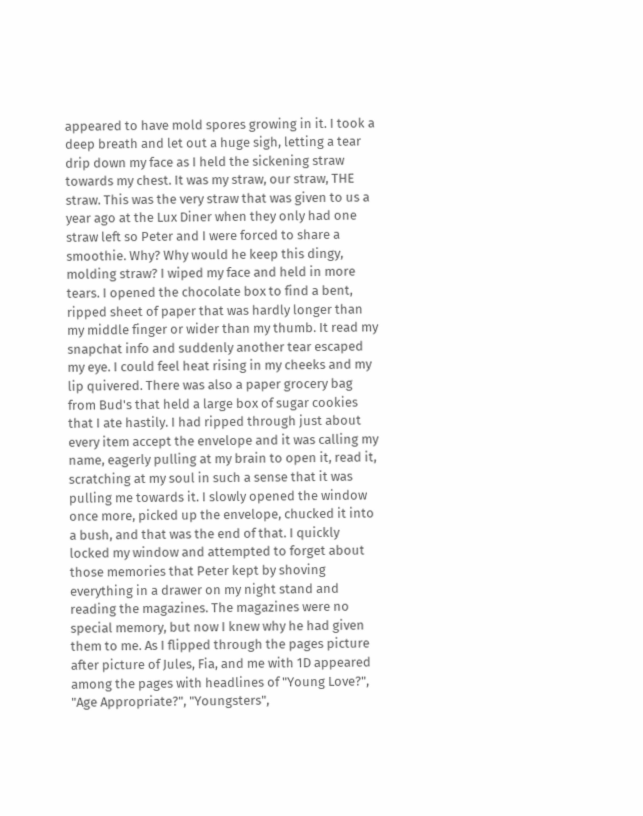appeared to have mold spores growing in it. I took a deep breath and let out a huge sigh, letting a tear drip down my face as I held the sickening straw towards my chest. It was my straw, our straw, THE straw. This was the very straw that was given to us a year ago at the Lux Diner when they only had one straw left so Peter and I were forced to share a smoothie. Why? Why would he keep this dingy, molding straw? I wiped my face and held in more tears. I opened the chocolate box to find a bent, ripped sheet of paper that was hardly longer than my middle finger or wider than my thumb. It read my snapchat info and suddenly another tear escaped my eye. I could feel heat rising in my cheeks and my lip quivered. There was also a paper grocery bag from Bud's that held a large box of sugar cookies that I ate hastily. I had ripped through just about every item accept the envelope and it was calling my name, eagerly pulling at my brain to open it, read it, scratching at my soul in such a sense that it was pulling me towards it. I slowly opened the window once more, picked up the envelope, chucked it into a bush, and that was the end of that. I quickly locked my window and attempted to forget about those memories that Peter kept by shoving everything in a drawer on my night stand and reading the magazines. The magazines were no special memory, but now I knew why he had given them to me. As I flipped through the pages picture after picture of Jules, Fia, and me with 1D appeared among the pages with headlines of "Young Love?", "Age Appropriate?", "Youngsters",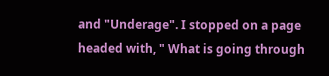and "Underage". I stopped on a page headed with, " What is going through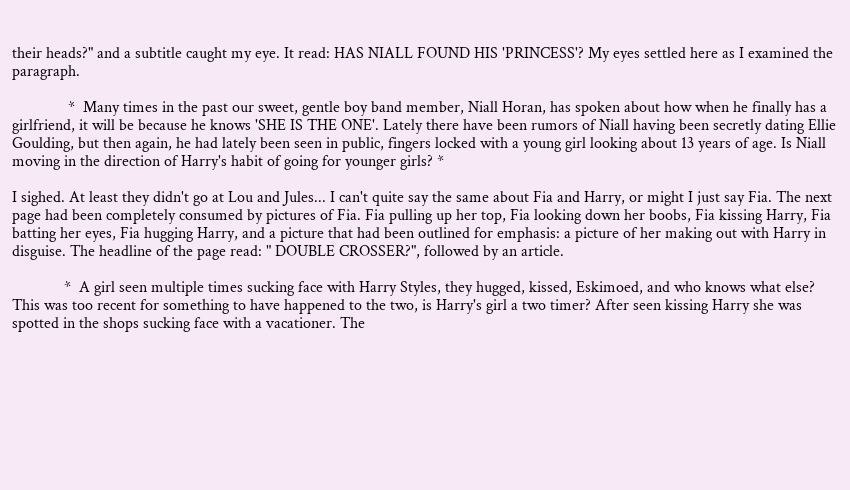their heads?" and a subtitle caught my eye. It read: HAS NIALL FOUND HIS 'PRINCESS'? My eyes settled here as I examined the paragraph.

              *  Many times in the past our sweet, gentle boy band member, Niall Horan, has spoken about how when he finally has a girlfriend, it will be because he knows 'SHE IS THE ONE'. Lately there have been rumors of Niall having been secretly dating Ellie Goulding, but then again, he had lately been seen in public, fingers locked with a young girl looking about 13 years of age. Is Niall moving in the direction of Harry's habit of going for younger girls? *

I sighed. At least they didn't go at Lou and Jules... I can't quite say the same about Fia and Harry, or might I just say Fia. The next page had been completely consumed by pictures of Fia. Fia pulling up her top, Fia looking down her boobs, Fia kissing Harry, Fia batting her eyes, Fia hugging Harry, and a picture that had been outlined for emphasis: a picture of her making out with Harry in disguise. The headline of the page read: " DOUBLE CROSSER?", followed by an article.

             *  A girl seen multiple times sucking face with Harry Styles, they hugged, kissed, Eskimoed, and who knows what else? This was too recent for something to have happened to the two, is Harry's girl a two timer? After seen kissing Harry she was spotted in the shops sucking face with a vacationer. The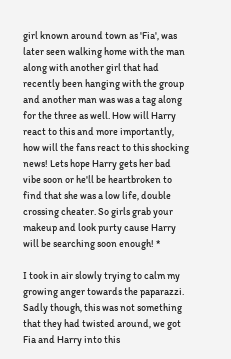girl known around town as 'Fia', was later seen walking home with the man along with another girl that had recently been hanging with the group and another man was was a tag along for the three as well. How will Harry react to this and more importantly, how will the fans react to this shocking news! Lets hope Harry gets her bad vibe soon or he'll be heartbroken to find that she was a low life, double crossing cheater. So girls grab your makeup and look purty cause Harry will be searching soon enough! *

I took in air slowly trying to calm my growing anger towards the paparazzi. Sadly though, this was not something that they had twisted around, we got Fia and Harry into this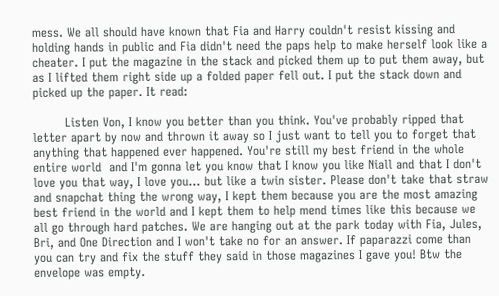mess. We all should have known that Fia and Harry couldn't resist kissing and holding hands in public and Fia didn't need the paps help to make herself look like a cheater. I put the magazine in the stack and picked them up to put them away, but as I lifted them right side up a folded paper fell out. I put the stack down and picked up the paper. It read:

        Listen Von, I know you better than you think. You've probably ripped that letter apart by now and thrown it away so I just want to tell you to forget that anything that happened ever happened. You're still my best friend in the whole entire world  and I'm gonna let you know that I know you like Niall and that I don't love you that way, I love you... but like a twin sister. Please don't take that straw and snapchat thing the wrong way, I kept them because you are the most amazing best friend in the world and I kept them to help mend times like this because we all go through hard patches. We are hanging out at the park today with Fia, Jules, Bri, and One Direction and I won't take no for an answer. If paparazzi come than you can try and fix the stuff they said in those magazines I gave you! Btw the envelope was empty.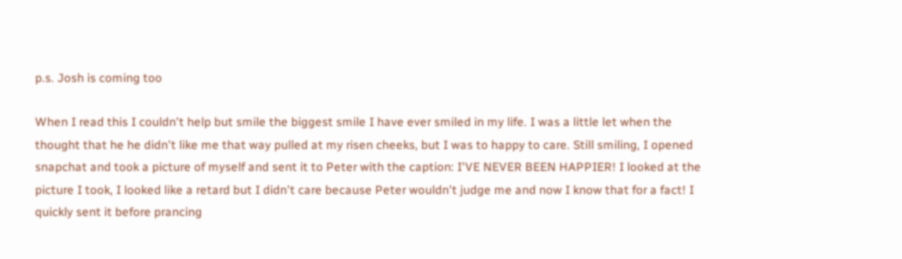p.s. Josh is coming too

When I read this I couldn't help but smile the biggest smile I have ever smiled in my life. I was a little let when the thought that he he didn't like me that way pulled at my risen cheeks, but I was to happy to care. Still smiling, I opened snapchat and took a picture of myself and sent it to Peter with the caption: I'VE NEVER BEEN HAPPIER! I looked at the picture I took, I looked like a retard but I didn't care because Peter wouldn't judge me and now I know that for a fact! I quickly sent it before prancing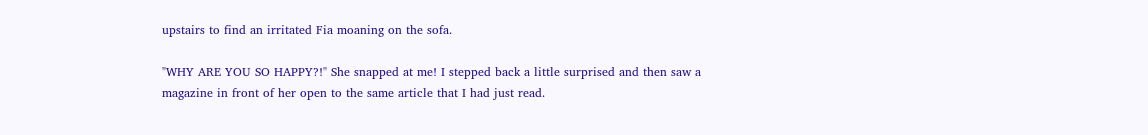upstairs to find an irritated Fia moaning on the sofa.

"WHY ARE YOU SO HAPPY?!" She snapped at me! I stepped back a little surprised and then saw a magazine in front of her open to the same article that I had just read.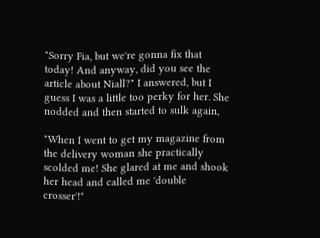"Sorry Fia, but we're gonna fix that today! And anyway, did you see the article about Niall?" I answered, but I guess I was a little too perky for her. She nodded and then started to sulk again,

"When I went to get my magazine from the delivery woman she practically scolded me! She glared at me and shook her head and called me 'double crosser'!"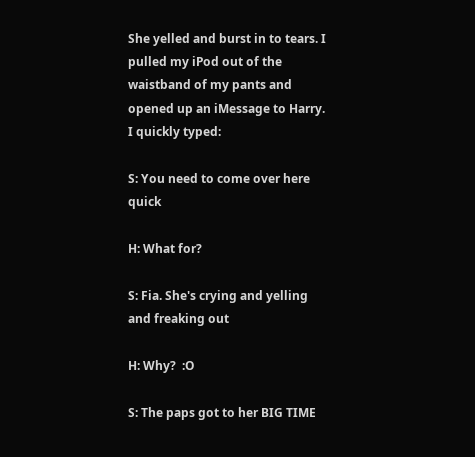She yelled and burst in to tears. I pulled my iPod out of the waistband of my pants and opened up an iMessage to Harry. I quickly typed:

S: You need to come over here quick

H: What for?

S: Fia. She's crying and yelling and freaking out

H: Why?  :O

S: The paps got to her BIG TIME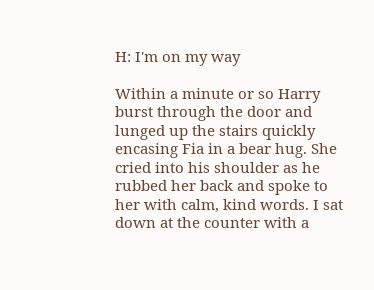H: I'm on my way

Within a minute or so Harry burst through the door and lunged up the stairs quickly encasing Fia in a bear hug. She cried into his shoulder as he rubbed her back and spoke to her with calm, kind words. I sat down at the counter with a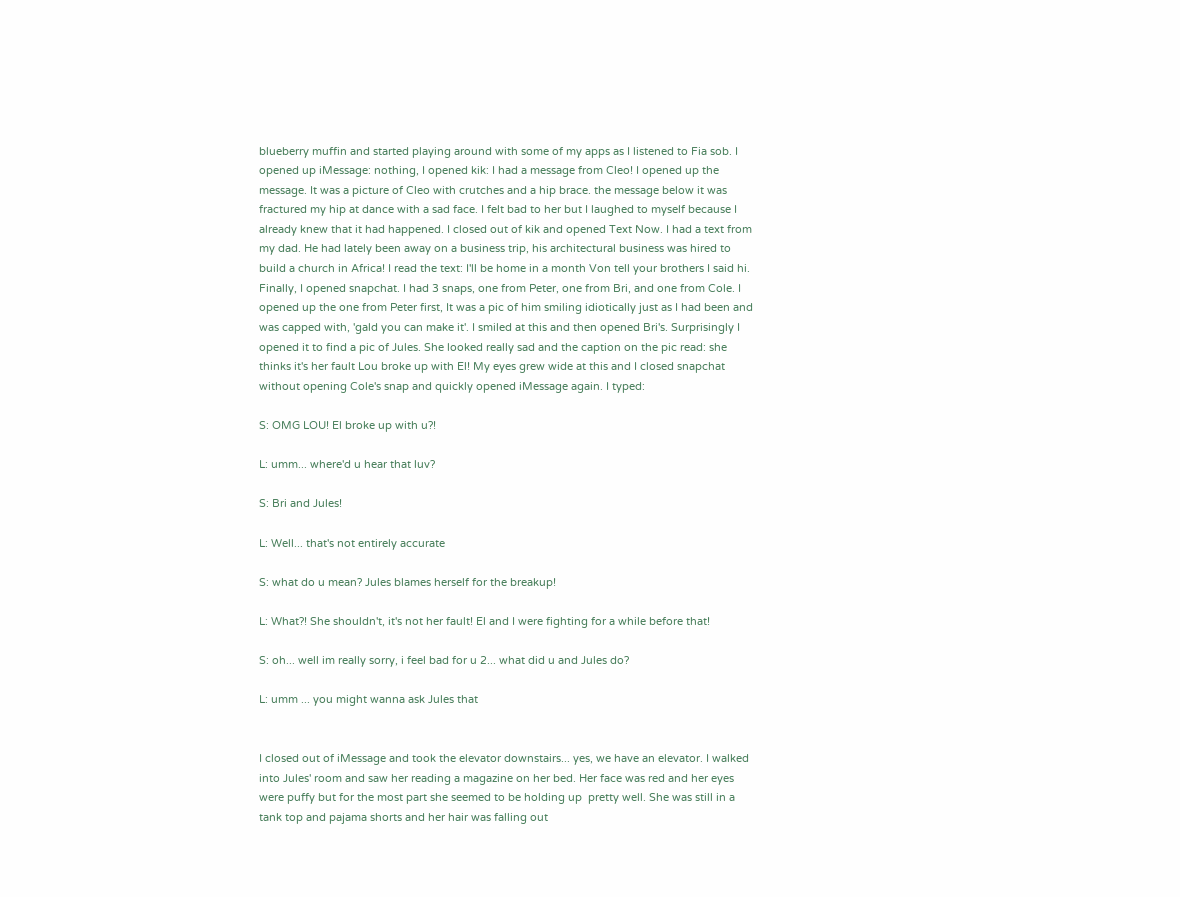blueberry muffin and started playing around with some of my apps as I listened to Fia sob. I opened up iMessage: nothing, I opened kik: I had a message from Cleo! I opened up the message. It was a picture of Cleo with crutches and a hip brace. the message below it was fractured my hip at dance with a sad face. I felt bad to her but I laughed to myself because I already knew that it had happened. I closed out of kik and opened Text Now. I had a text from my dad. He had lately been away on a business trip, his architectural business was hired to build a church in Africa! I read the text: I'll be home in a month Von tell your brothers I said hi. Finally, I opened snapchat. I had 3 snaps, one from Peter, one from Bri, and one from Cole. I opened up the one from Peter first, It was a pic of him smiling idiotically just as I had been and was capped with, 'gald you can make it'. I smiled at this and then opened Bri's. Surprisingly I opened it to find a pic of Jules. She looked really sad and the caption on the pic read: she thinks it's her fault Lou broke up with El! My eyes grew wide at this and I closed snapchat without opening Cole's snap and quickly opened iMessage again. I typed:

S: OMG LOU! El broke up with u?!

L: umm... where'd u hear that luv?

S: Bri and Jules!

L: Well... that's not entirely accurate

S: what do u mean? Jules blames herself for the breakup!

L: What?! She shouldn't, it's not her fault! El and I were fighting for a while before that!

S: oh... well im really sorry, i feel bad for u 2... what did u and Jules do?

L: umm ... you might wanna ask Jules that


I closed out of iMessage and took the elevator downstairs... yes, we have an elevator. I walked into Jules' room and saw her reading a magazine on her bed. Her face was red and her eyes were puffy but for the most part she seemed to be holding up  pretty well. She was still in a tank top and pajama shorts and her hair was falling out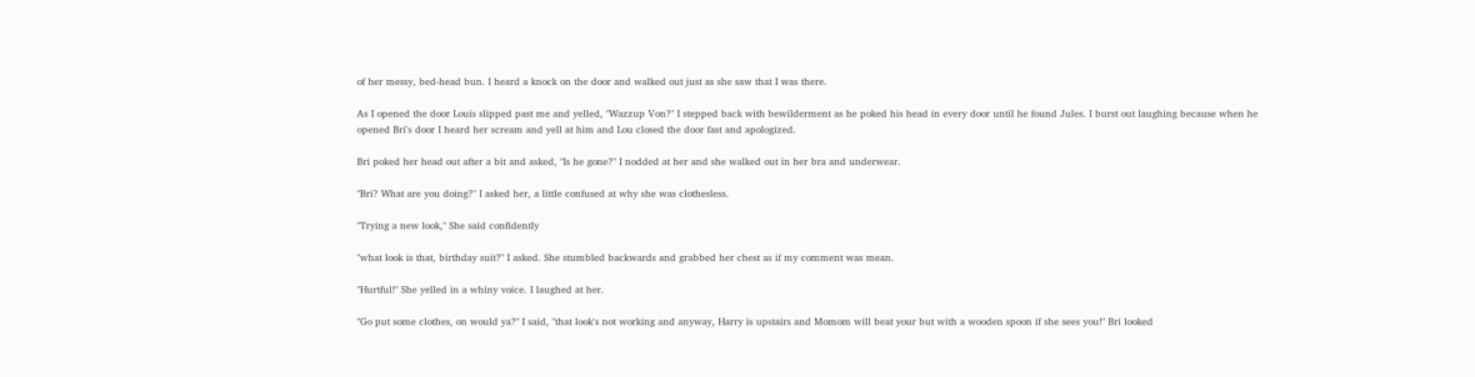of her messy, bed-head bun. I heard a knock on the door and walked out just as she saw that I was there.

As I opened the door Louis slipped past me and yelled, "Wazzup Von?" I stepped back with bewilderment as he poked his head in every door until he found Jules. I burst out laughing because when he opened Bri's door I heard her scream and yell at him and Lou closed the door fast and apologized.

Bri poked her head out after a bit and asked, "Is he gone?" I nodded at her and she walked out in her bra and underwear.

"Bri? What are you doing?" I asked her, a little confused at why she was clothesless.

"Trying a new look," She said confidently

"what look is that, birthday suit?" I asked. She stumbled backwards and grabbed her chest as if my comment was mean.

"Hurtful!" She yelled in a whiny voice. I laughed at her.

"Go put some clothes, on would ya?" I said, "that look's not working and anyway, Harry is upstairs and Momom will beat your but with a wooden spoon if she sees you!" Bri looked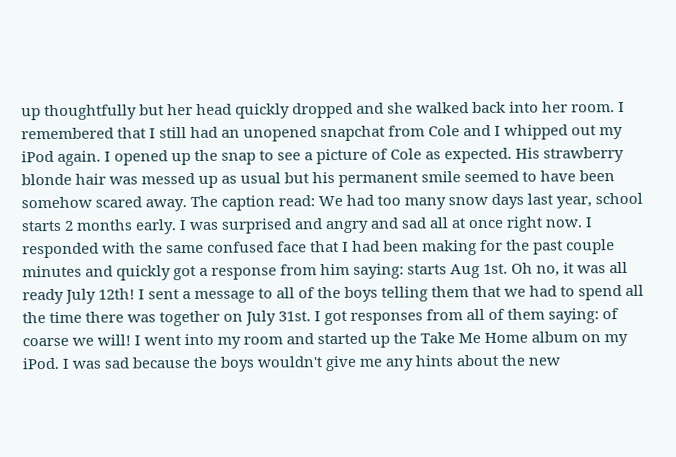up thoughtfully but her head quickly dropped and she walked back into her room. I remembered that I still had an unopened snapchat from Cole and I whipped out my iPod again. I opened up the snap to see a picture of Cole as expected. His strawberry blonde hair was messed up as usual but his permanent smile seemed to have been somehow scared away. The caption read: We had too many snow days last year, school starts 2 months early. I was surprised and angry and sad all at once right now. I responded with the same confused face that I had been making for the past couple minutes and quickly got a response from him saying: starts Aug 1st. Oh no, it was all ready July 12th! I sent a message to all of the boys telling them that we had to spend all the time there was together on July 31st. I got responses from all of them saying: of coarse we will! I went into my room and started up the Take Me Home album on my iPod. I was sad because the boys wouldn't give me any hints about the new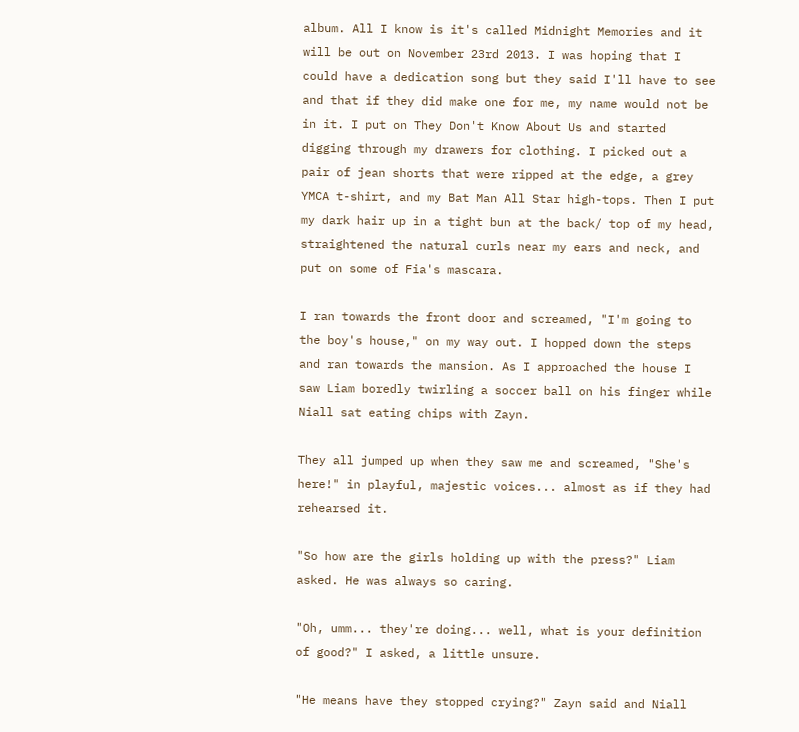album. All I know is it's called Midnight Memories and it will be out on November 23rd 2013. I was hoping that I could have a dedication song but they said I'll have to see and that if they did make one for me, my name would not be in it. I put on They Don't Know About Us and started digging through my drawers for clothing. I picked out a pair of jean shorts that were ripped at the edge, a grey YMCA t-shirt, and my Bat Man All Star high-tops. Then I put my dark hair up in a tight bun at the back/ top of my head, straightened the natural curls near my ears and neck, and put on some of Fia's mascara.

I ran towards the front door and screamed, "I'm going to the boy's house," on my way out. I hopped down the steps and ran towards the mansion. As I approached the house I saw Liam boredly twirling a soccer ball on his finger while Niall sat eating chips with Zayn.

They all jumped up when they saw me and screamed, "She's here!" in playful, majestic voices... almost as if they had rehearsed it.

"So how are the girls holding up with the press?" Liam asked. He was always so caring.

"Oh, umm... they're doing... well, what is your definition of good?" I asked, a little unsure.

"He means have they stopped crying?" Zayn said and Niall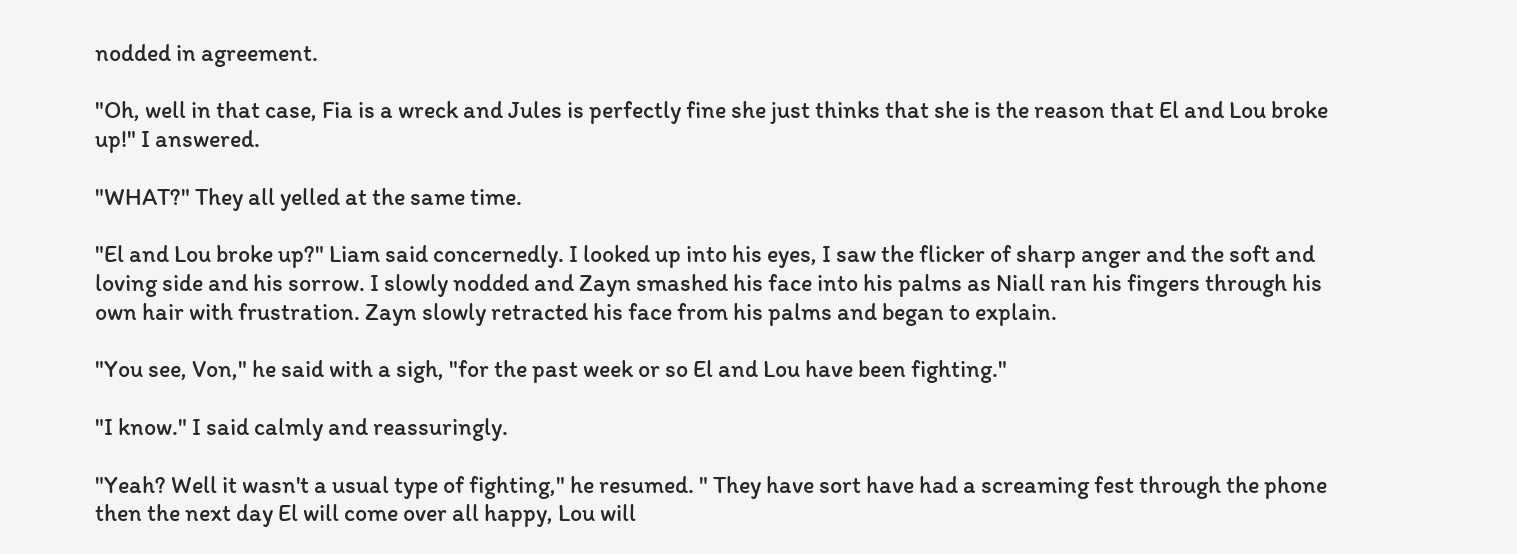nodded in agreement.

"Oh, well in that case, Fia is a wreck and Jules is perfectly fine she just thinks that she is the reason that El and Lou broke up!" I answered.

"WHAT?" They all yelled at the same time.

"El and Lou broke up?" Liam said concernedly. I looked up into his eyes, I saw the flicker of sharp anger and the soft and loving side and his sorrow. I slowly nodded and Zayn smashed his face into his palms as Niall ran his fingers through his own hair with frustration. Zayn slowly retracted his face from his palms and began to explain.

"You see, Von," he said with a sigh, "for the past week or so El and Lou have been fighting."

"I know." I said calmly and reassuringly.

"Yeah? Well it wasn't a usual type of fighting," he resumed. " They have sort have had a screaming fest through the phone then the next day El will come over all happy, Lou will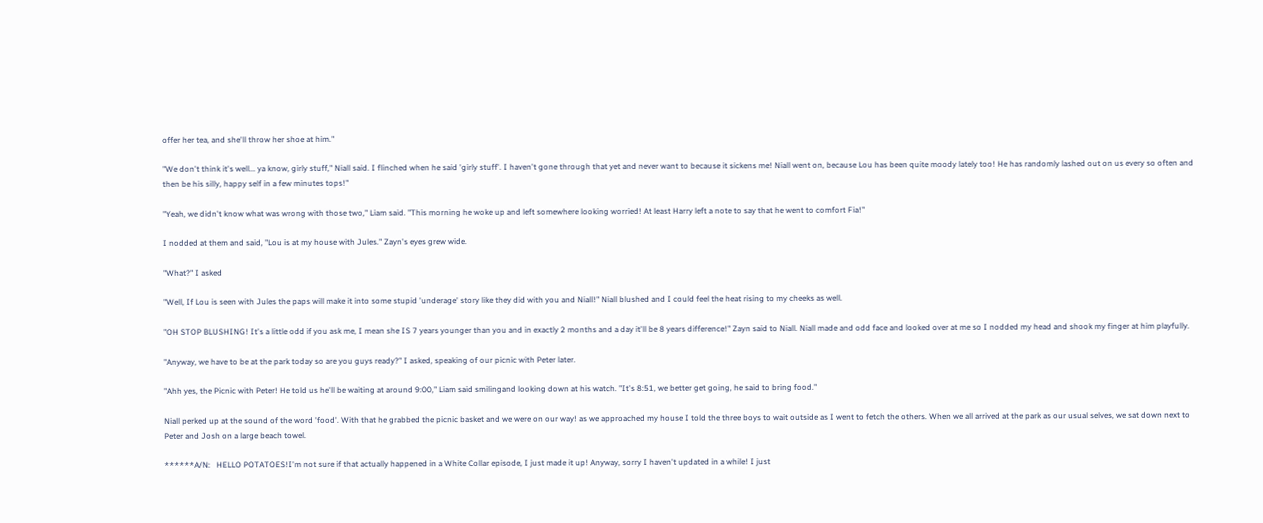offer her tea, and she'll throw her shoe at him."

"We don't think it's well... ya know, girly stuff," Niall said. I flinched when he said 'girly stuff'. I haven't gone through that yet and never want to because it sickens me! Niall went on, because Lou has been quite moody lately too! He has randomly lashed out on us every so often and then be his silly, happy self in a few minutes tops!"

"Yeah, we didn't know what was wrong with those two," Liam said. "This morning he woke up and left somewhere looking worried! At least Harry left a note to say that he went to comfort Fia!"

I nodded at them and said, "Lou is at my house with Jules." Zayn's eyes grew wide.

"What?" I asked

"Well, If Lou is seen with Jules the paps will make it into some stupid 'underage' story like they did with you and Niall!" Niall blushed and I could feel the heat rising to my cheeks as well.

"OH STOP BLUSHING! It's a little odd if you ask me, I mean she IS 7 years younger than you and in exactly 2 months and a day it'll be 8 years difference!" Zayn said to Niall. Niall made and odd face and looked over at me so I nodded my head and shook my finger at him playfully.

"Anyway, we have to be at the park today so are you guys ready?" I asked, speaking of our picnic with Peter later.

"Ahh yes, the Picnic with Peter! He told us he'll be waiting at around 9:00," Liam said smilingand looking down at his watch. "It's 8:51, we better get going, he said to bring food."

Niall perked up at the sound of the word 'food'. With that he grabbed the picnic basket and we were on our way! as we approached my house I told the three boys to wait outside as I went to fetch the others. When we all arrived at the park as our usual selves, we sat down next to Peter and Josh on a large beach towel.

******A/N:   HELLO POTATOES!I'm not sure if that actually happened in a White Collar episode, I just made it up! Anyway, sorry I haven't updated in a while! I just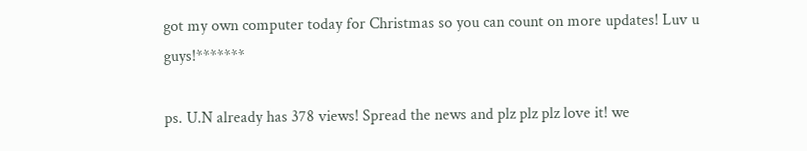got my own computer today for Christmas so you can count on more updates! Luv u guys!*******

ps. U.N already has 378 views! Spread the news and plz plz plz love it! we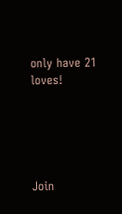only have 21 loves!





Join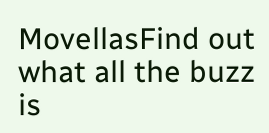MovellasFind out what all the buzz is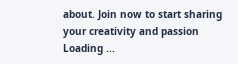about. Join now to start sharing your creativity and passion
Loading ...